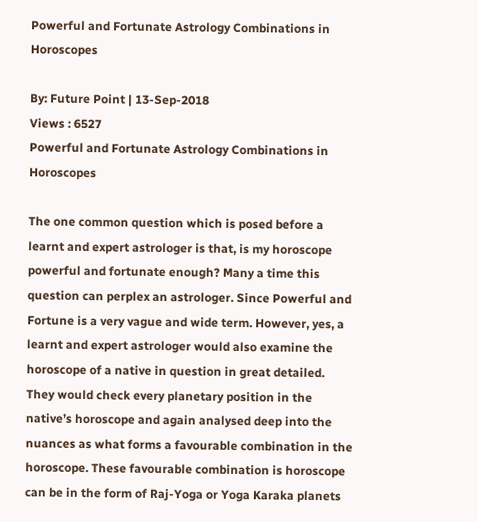Powerful and Fortunate Astrology Combinations in Horoscopes

By: Future Point | 13-Sep-2018
Views : 6527
Powerful and Fortunate Astrology Combinations in Horoscopes

The one common question which is posed before a learnt and expert astrologer is that, is my horoscope powerful and fortunate enough? Many a time this question can perplex an astrologer. Since Powerful and Fortune is a very vague and wide term. However, yes, a learnt and expert astrologer would also examine the horoscope of a native in question in great detailed.
They would check every planetary position in the native’s horoscope and again analysed deep into the nuances as what forms a favourable combination in the horoscope. These favourable combination is horoscope can be in the form of Raj-Yoga or Yoga Karaka planets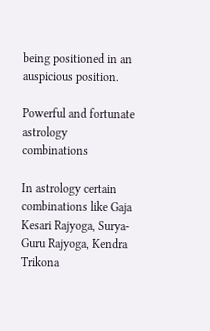being positioned in an auspicious position.

Powerful and fortunate astrology combinations

In astrology certain combinations like Gaja Kesari Rajyoga, Surya-Guru Rajyoga, Kendra Trikona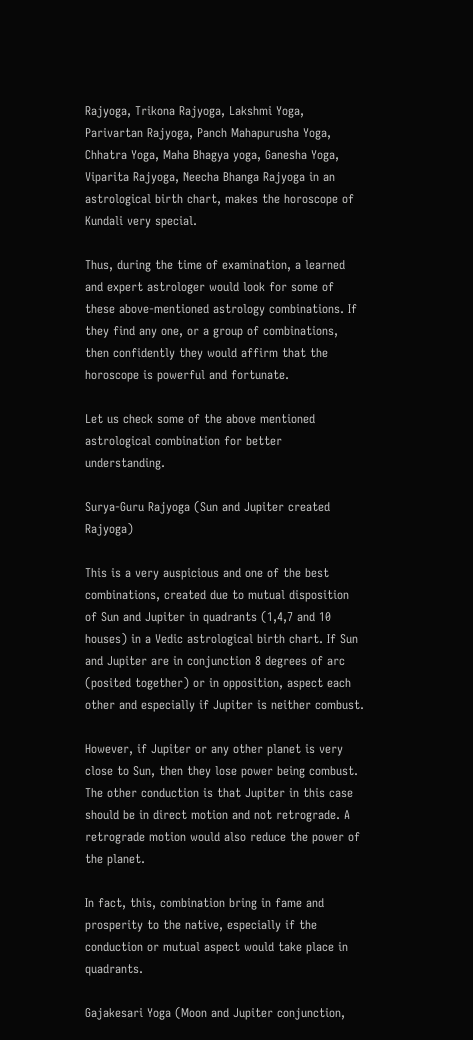Rajyoga, Trikona Rajyoga, Lakshmi Yoga, Parivartan Rajyoga, Panch Mahapurusha Yoga, Chhatra Yoga, Maha Bhagya yoga, Ganesha Yoga, Viparita Rajyoga, Neecha Bhanga Rajyoga in an astrological birth chart, makes the horoscope of Kundali very special.

Thus, during the time of examination, a learned and expert astrologer would look for some of these above-mentioned astrology combinations. If they find any one, or a group of combinations, then confidently they would affirm that the horoscope is powerful and fortunate.

Let us check some of the above mentioned astrological combination for better understanding.

Surya-Guru Rajyoga (Sun and Jupiter created Rajyoga)

This is a very auspicious and one of the best combinations, created due to mutual disposition of Sun and Jupiter in quadrants (1,4,7 and 10 houses) in a Vedic astrological birth chart. If Sun and Jupiter are in conjunction 8 degrees of arc (posited together) or in opposition, aspect each other and especially if Jupiter is neither combust.

However, if Jupiter or any other planet is very close to Sun, then they lose power being combust. The other conduction is that Jupiter in this case should be in direct motion and not retrograde. A retrograde motion would also reduce the power of the planet.

In fact, this, combination bring in fame and prosperity to the native, especially if the conduction or mutual aspect would take place in quadrants.

Gajakesari Yoga (Moon and Jupiter conjunction,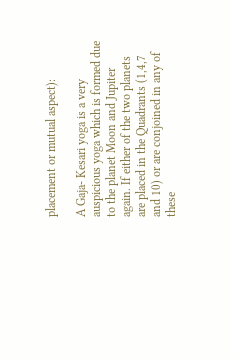placement or mutual aspect):

A Gaja- Kesari yoga is a very auspicious yoga which is formed due to the planet Moon and Jupiter again. If either of the two planets are placed in the Quadrants (1,4,7 and 10) or are conjoined in any of these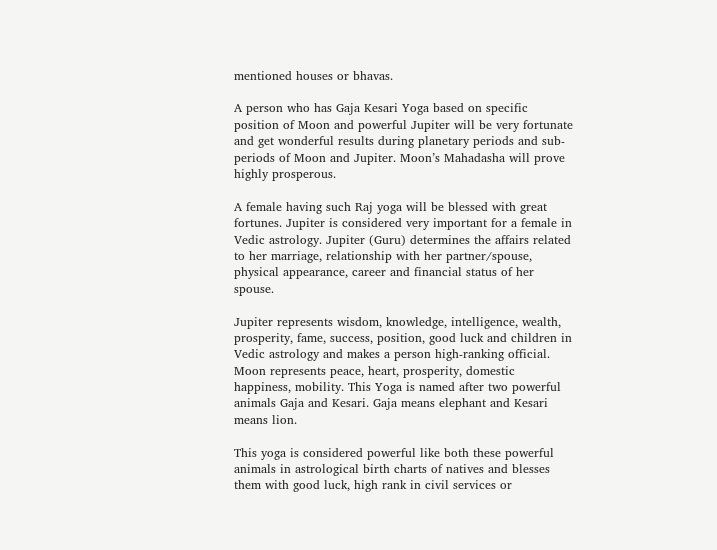mentioned houses or bhavas.

A person who has Gaja Kesari Yoga based on specific position of Moon and powerful Jupiter will be very fortunate and get wonderful results during planetary periods and sub-periods of Moon and Jupiter. Moon’s Mahadasha will prove highly prosperous.

A female having such Raj yoga will be blessed with great fortunes. Jupiter is considered very important for a female in Vedic astrology. Jupiter (Guru) determines the affairs related to her marriage, relationship with her partner/spouse, physical appearance, career and financial status of her spouse.

Jupiter represents wisdom, knowledge, intelligence, wealth, prosperity, fame, success, position, good luck and children in Vedic astrology and makes a person high-ranking official. Moon represents peace, heart, prosperity, domestic happiness, mobility. This Yoga is named after two powerful animals Gaja and Kesari. Gaja means elephant and Kesari means lion.

This yoga is considered powerful like both these powerful animals in astrological birth charts of natives and blesses them with good luck, high rank in civil services or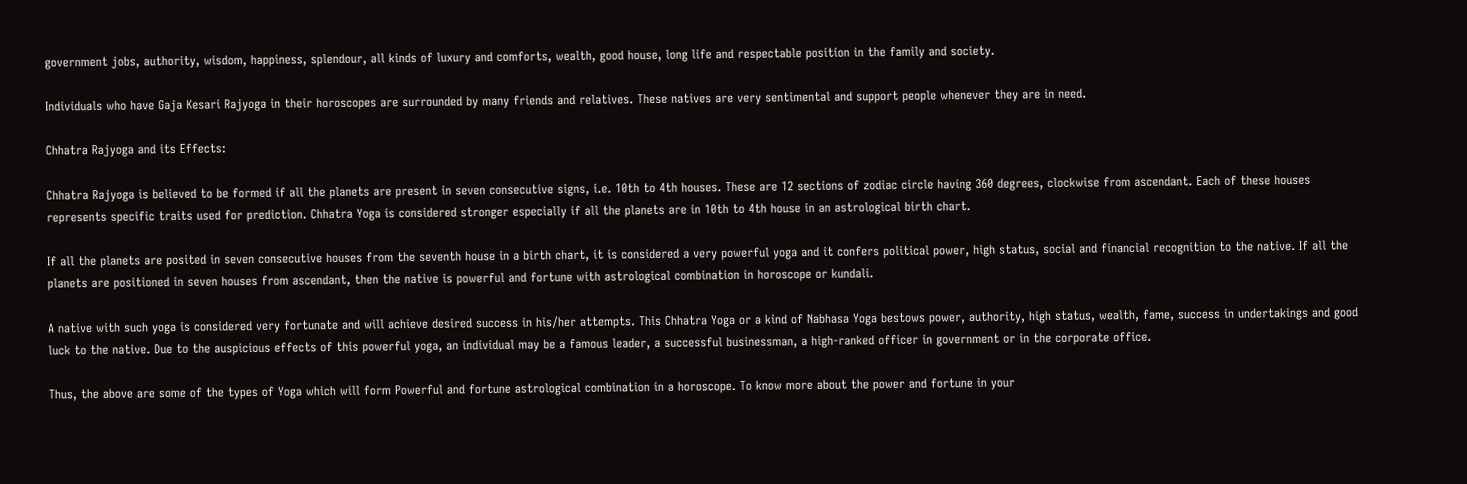government jobs, authority, wisdom, happiness, splendour, all kinds of luxury and comforts, wealth, good house, long life and respectable position in the family and society.

Individuals who have Gaja Kesari Rajyoga in their horoscopes are surrounded by many friends and relatives. These natives are very sentimental and support people whenever they are in need.

Chhatra Rajyoga and its Effects:

Chhatra Rajyoga is believed to be formed if all the planets are present in seven consecutive signs, i.e. 10th to 4th houses. These are 12 sections of zodiac circle having 360 degrees, clockwise from ascendant. Each of these houses represents specific traits used for prediction. Chhatra Yoga is considered stronger especially if all the planets are in 10th to 4th house in an astrological birth chart.

If all the planets are posited in seven consecutive houses from the seventh house in a birth chart, it is considered a very powerful yoga and it confers political power, high status, social and financial recognition to the native. If all the planets are positioned in seven houses from ascendant, then the native is powerful and fortune with astrological combination in horoscope or kundali.

A native with such yoga is considered very fortunate and will achieve desired success in his/her attempts. This Chhatra Yoga or a kind of Nabhasa Yoga bestows power, authority, high status, wealth, fame, success in undertakings and good luck to the native. Due to the auspicious effects of this powerful yoga, an individual may be a famous leader, a successful businessman, a high-ranked officer in government or in the corporate office.

Thus, the above are some of the types of Yoga which will form Powerful and fortune astrological combination in a horoscope. To know more about the power and fortune in your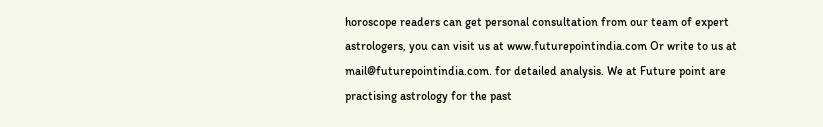horoscope readers can get personal consultation from our team of expert astrologers, you can visit us at www.futurepointindia.com Or write to us at mail@futurepointindia.com. for detailed analysis. We at Future point are practising astrology for the past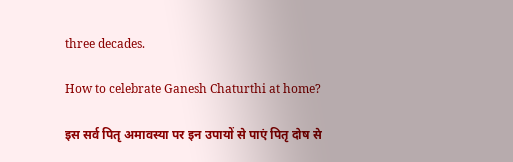three decades.

How to celebrate Ganesh Chaturthi at home?

इस सर्व पितृ अमावस्‍या पर इन उपायों से पाएं पितृ दोष से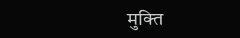मुक्‍ति